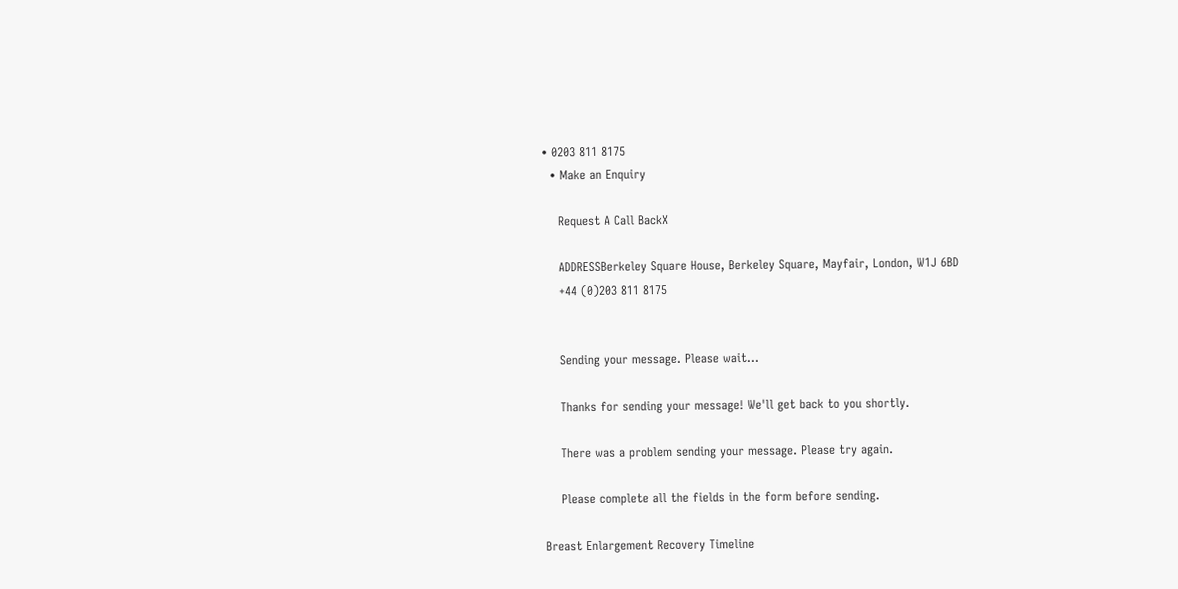• 0203 811 8175
  • Make an Enquiry

    Request A Call BackX

    ADDRESSBerkeley Square House, Berkeley Square, Mayfair, London, W1J 6BD
    +44 (0)203 811 8175


    Sending your message. Please wait...

    Thanks for sending your message! We'll get back to you shortly.

    There was a problem sending your message. Please try again.

    Please complete all the fields in the form before sending.

Breast Enlargement Recovery Timeline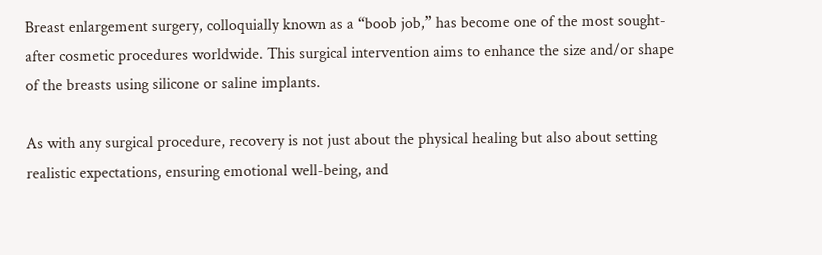Breast enlargement surgery, colloquially known as a “boob job,” has become one of the most sought-after cosmetic procedures worldwide. This surgical intervention aims to enhance the size and/or shape of the breasts using silicone or saline implants.

As with any surgical procedure, recovery is not just about the physical healing but also about setting realistic expectations, ensuring emotional well-being, and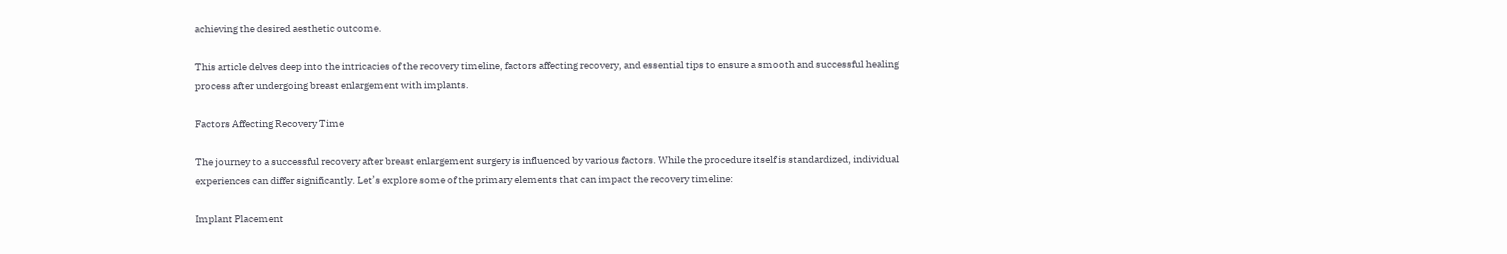achieving the desired aesthetic outcome.

This article delves deep into the intricacies of the recovery timeline, factors affecting recovery, and essential tips to ensure a smooth and successful healing process after undergoing breast enlargement with implants.

Factors Affecting Recovery Time

The journey to a successful recovery after breast enlargement surgery is influenced by various factors. While the procedure itself is standardized, individual experiences can differ significantly. Let’s explore some of the primary elements that can impact the recovery timeline:

Implant Placement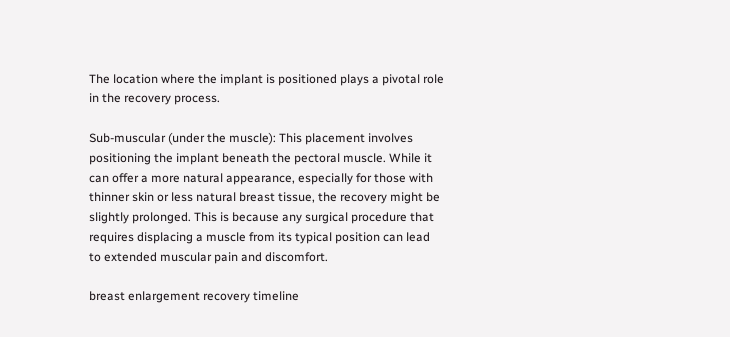The location where the implant is positioned plays a pivotal role in the recovery process.

Sub-muscular (under the muscle): This placement involves positioning the implant beneath the pectoral muscle. While it can offer a more natural appearance, especially for those with thinner skin or less natural breast tissue, the recovery might be slightly prolonged. This is because any surgical procedure that requires displacing a muscle from its typical position can lead to extended muscular pain and discomfort.

breast enlargement recovery timeline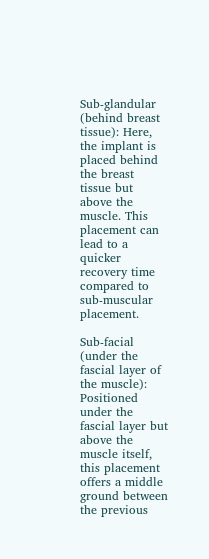Sub-glandular (behind breast tissue): Here, the implant is placed behind the breast tissue but above the muscle. This placement can lead to a quicker recovery time compared to sub-muscular placement.

Sub-facial (under the fascial layer of the muscle): Positioned under the fascial layer but above the muscle itself, this placement offers a middle ground between the previous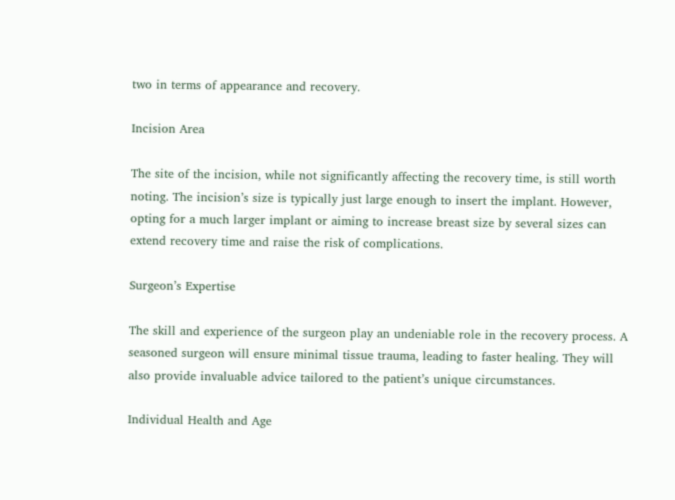two in terms of appearance and recovery.

Incision Area

The site of the incision, while not significantly affecting the recovery time, is still worth noting. The incision’s size is typically just large enough to insert the implant. However, opting for a much larger implant or aiming to increase breast size by several sizes can extend recovery time and raise the risk of complications.

Surgeon’s Expertise

The skill and experience of the surgeon play an undeniable role in the recovery process. A seasoned surgeon will ensure minimal tissue trauma, leading to faster healing. They will also provide invaluable advice tailored to the patient’s unique circumstances.

Individual Health and Age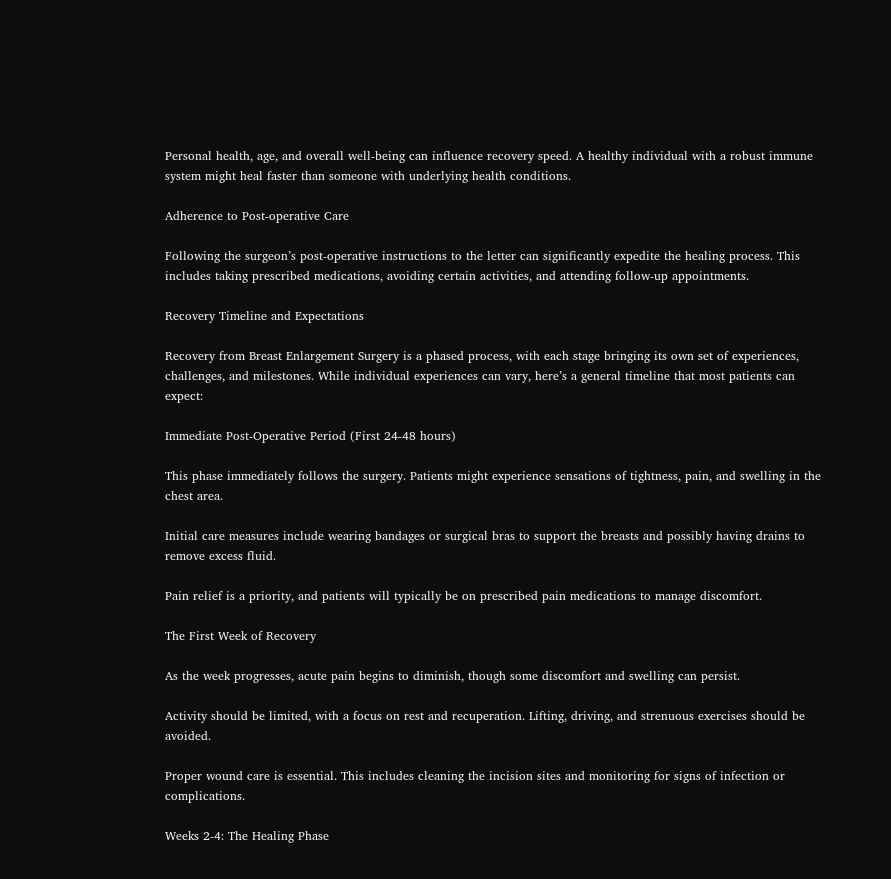Personal health, age, and overall well-being can influence recovery speed. A healthy individual with a robust immune system might heal faster than someone with underlying health conditions.

Adherence to Post-operative Care

Following the surgeon’s post-operative instructions to the letter can significantly expedite the healing process. This includes taking prescribed medications, avoiding certain activities, and attending follow-up appointments.

Recovery Timeline and Expectations

Recovery from Breast Enlargement Surgery is a phased process, with each stage bringing its own set of experiences, challenges, and milestones. While individual experiences can vary, here’s a general timeline that most patients can expect:

Immediate Post-Operative Period (First 24-48 hours)

This phase immediately follows the surgery. Patients might experience sensations of tightness, pain, and swelling in the chest area.

Initial care measures include wearing bandages or surgical bras to support the breasts and possibly having drains to remove excess fluid.

Pain relief is a priority, and patients will typically be on prescribed pain medications to manage discomfort.

The First Week of Recovery

As the week progresses, acute pain begins to diminish, though some discomfort and swelling can persist.

Activity should be limited, with a focus on rest and recuperation. Lifting, driving, and strenuous exercises should be avoided.

Proper wound care is essential. This includes cleaning the incision sites and monitoring for signs of infection or complications.

Weeks 2-4: The Healing Phase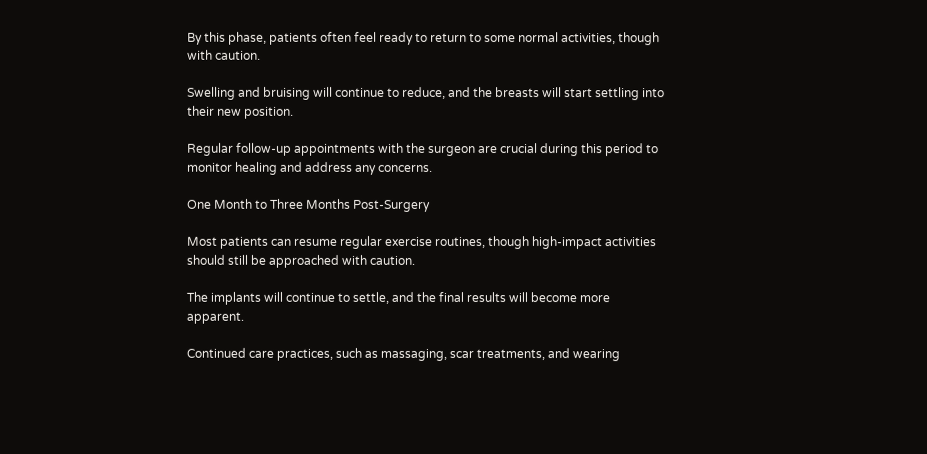By this phase, patients often feel ready to return to some normal activities, though with caution.

Swelling and bruising will continue to reduce, and the breasts will start settling into their new position.

Regular follow-up appointments with the surgeon are crucial during this period to monitor healing and address any concerns.

One Month to Three Months Post-Surgery

Most patients can resume regular exercise routines, though high-impact activities should still be approached with caution.

The implants will continue to settle, and the final results will become more apparent.

Continued care practices, such as massaging, scar treatments, and wearing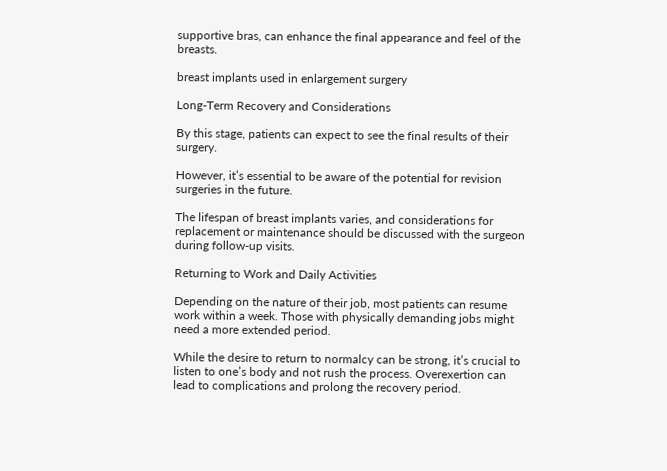supportive bras, can enhance the final appearance and feel of the breasts.

breast implants used in enlargement surgery

Long-Term Recovery and Considerations

By this stage, patients can expect to see the final results of their surgery.

However, it’s essential to be aware of the potential for revision surgeries in the future.

The lifespan of breast implants varies, and considerations for replacement or maintenance should be discussed with the surgeon during follow-up visits.

Returning to Work and Daily Activities

Depending on the nature of their job, most patients can resume work within a week. Those with physically demanding jobs might need a more extended period.

While the desire to return to normalcy can be strong, it’s crucial to listen to one’s body and not rush the process. Overexertion can lead to complications and prolong the recovery period.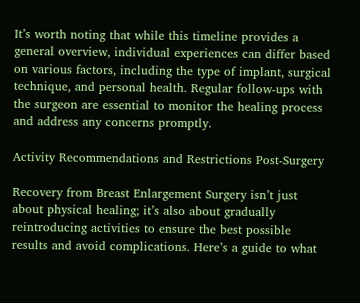It’s worth noting that while this timeline provides a general overview, individual experiences can differ based on various factors, including the type of implant, surgical technique, and personal health. Regular follow-ups with the surgeon are essential to monitor the healing process and address any concerns promptly.

Activity Recommendations and Restrictions Post-Surgery

Recovery from Breast Enlargement Surgery isn’t just about physical healing; it’s also about gradually reintroducing activities to ensure the best possible results and avoid complications. Here’s a guide to what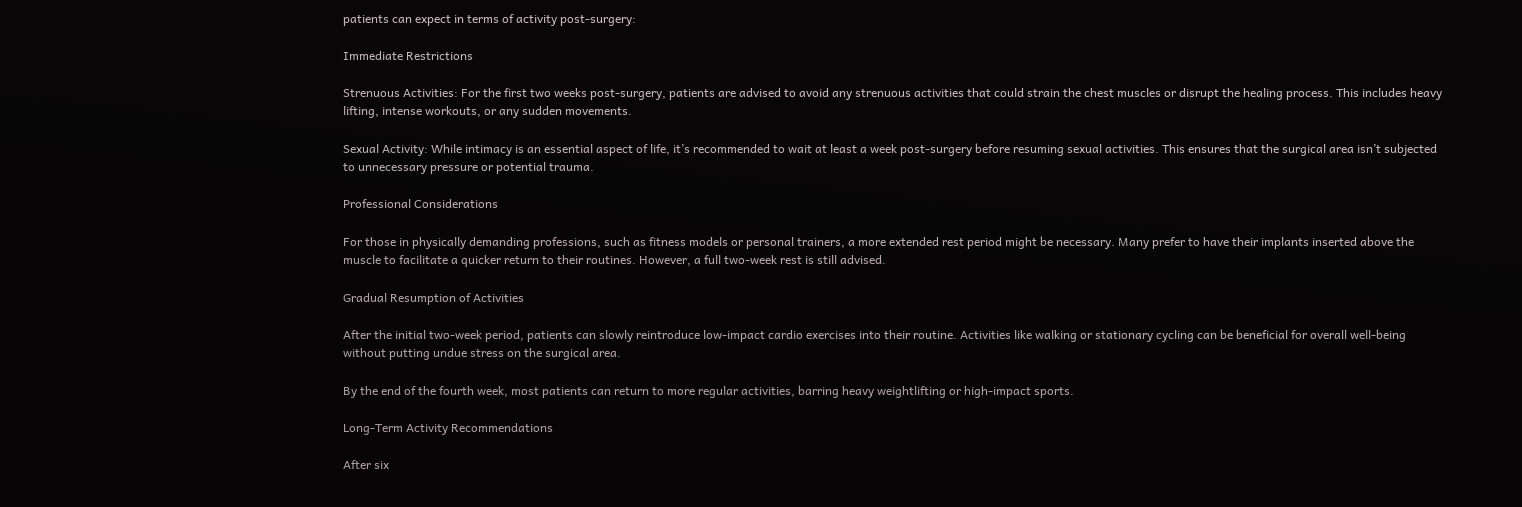patients can expect in terms of activity post-surgery:

Immediate Restrictions

Strenuous Activities: For the first two weeks post-surgery, patients are advised to avoid any strenuous activities that could strain the chest muscles or disrupt the healing process. This includes heavy lifting, intense workouts, or any sudden movements.

Sexual Activity: While intimacy is an essential aspect of life, it’s recommended to wait at least a week post-surgery before resuming sexual activities. This ensures that the surgical area isn’t subjected to unnecessary pressure or potential trauma.

Professional Considerations

For those in physically demanding professions, such as fitness models or personal trainers, a more extended rest period might be necessary. Many prefer to have their implants inserted above the muscle to facilitate a quicker return to their routines. However, a full two-week rest is still advised.

Gradual Resumption of Activities

After the initial two-week period, patients can slowly reintroduce low-impact cardio exercises into their routine. Activities like walking or stationary cycling can be beneficial for overall well-being without putting undue stress on the surgical area.

By the end of the fourth week, most patients can return to more regular activities, barring heavy weightlifting or high-impact sports.

Long-Term Activity Recommendations

After six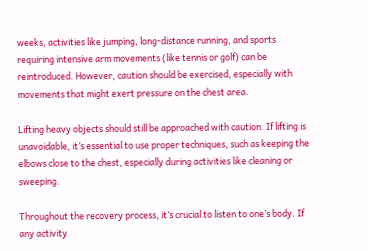weeks, activities like jumping, long-distance running, and sports requiring intensive arm movements (like tennis or golf) can be reintroduced. However, caution should be exercised, especially with movements that might exert pressure on the chest area.

Lifting heavy objects should still be approached with caution. If lifting is unavoidable, it’s essential to use proper techniques, such as keeping the elbows close to the chest, especially during activities like cleaning or sweeping.

Throughout the recovery process, it’s crucial to listen to one’s body. If any activity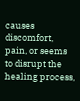causes discomfort, pain, or seems to disrupt the healing process,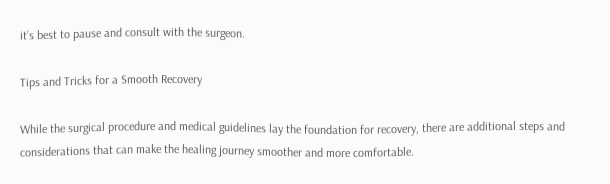it’s best to pause and consult with the surgeon.

Tips and Tricks for a Smooth Recovery

While the surgical procedure and medical guidelines lay the foundation for recovery, there are additional steps and considerations that can make the healing journey smoother and more comfortable.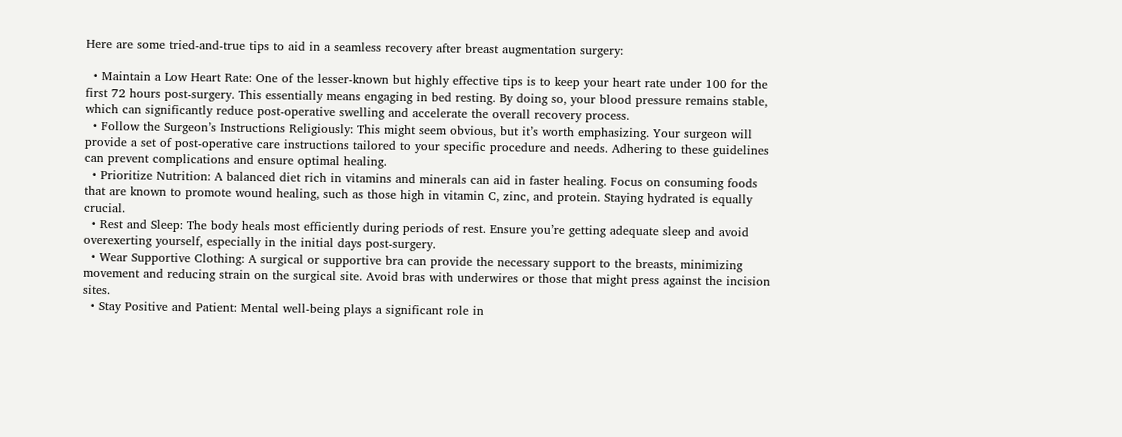Here are some tried-and-true tips to aid in a seamless recovery after breast augmentation surgery:

  • Maintain a Low Heart Rate: One of the lesser-known but highly effective tips is to keep your heart rate under 100 for the first 72 hours post-surgery. This essentially means engaging in bed resting. By doing so, your blood pressure remains stable, which can significantly reduce post-operative swelling and accelerate the overall recovery process.
  • Follow the Surgeon’s Instructions Religiously: This might seem obvious, but it’s worth emphasizing. Your surgeon will provide a set of post-operative care instructions tailored to your specific procedure and needs. Adhering to these guidelines can prevent complications and ensure optimal healing.
  • Prioritize Nutrition: A balanced diet rich in vitamins and minerals can aid in faster healing. Focus on consuming foods that are known to promote wound healing, such as those high in vitamin C, zinc, and protein. Staying hydrated is equally crucial.
  • Rest and Sleep: The body heals most efficiently during periods of rest. Ensure you’re getting adequate sleep and avoid overexerting yourself, especially in the initial days post-surgery.
  • Wear Supportive Clothing: A surgical or supportive bra can provide the necessary support to the breasts, minimizing movement and reducing strain on the surgical site. Avoid bras with underwires or those that might press against the incision sites.
  • Stay Positive and Patient: Mental well-being plays a significant role in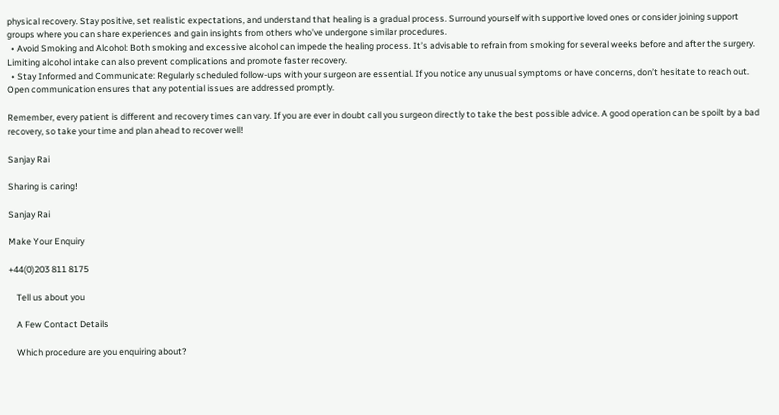physical recovery. Stay positive, set realistic expectations, and understand that healing is a gradual process. Surround yourself with supportive loved ones or consider joining support groups where you can share experiences and gain insights from others who’ve undergone similar procedures.
  • Avoid Smoking and Alcohol: Both smoking and excessive alcohol can impede the healing process. It’s advisable to refrain from smoking for several weeks before and after the surgery. Limiting alcohol intake can also prevent complications and promote faster recovery.
  • Stay Informed and Communicate: Regularly scheduled follow-ups with your surgeon are essential. If you notice any unusual symptoms or have concerns, don’t hesitate to reach out. Open communication ensures that any potential issues are addressed promptly.

Remember, every patient is different and recovery times can vary. If you are ever in doubt call you surgeon directly to take the best possible advice. A good operation can be spoilt by a bad recovery, so take your time and plan ahead to recover well!

Sanjay Rai

Sharing is caring!

Sanjay Rai

Make Your Enquiry

+44(0)203 811 8175

    Tell us about you

    A Few Contact Details

    Which procedure are you enquiring about?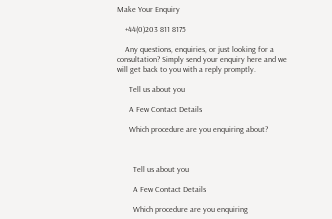Make Your Enquiry

    +44(0)203 811 8175

    Any questions, enquiries, or just looking for a consultation? Simply send your enquiry here and we will get back to you with a reply promptly.

      Tell us about you

      A Few Contact Details

      Which procedure are you enquiring about?



        Tell us about you

        A Few Contact Details

        Which procedure are you enquiring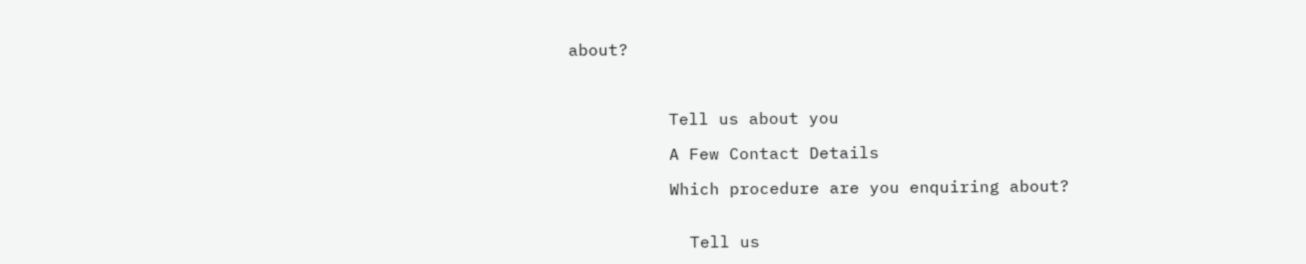about?



          Tell us about you

          A Few Contact Details

          Which procedure are you enquiring about?


            Tell us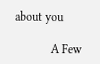about you

            A Few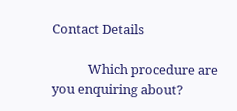Contact Details

            Which procedure are you enquiring about?